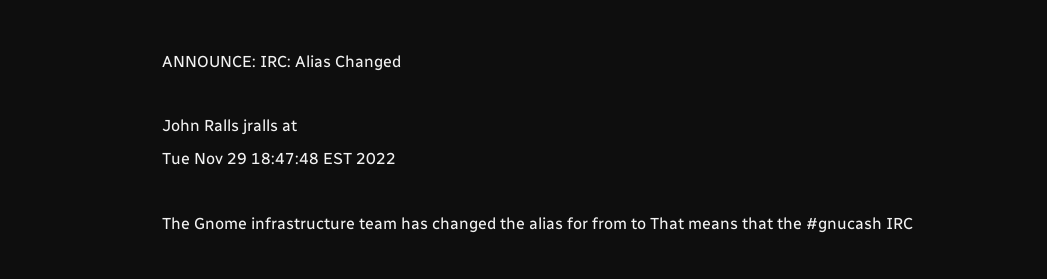ANNOUNCE: IRC: Alias Changed

John Ralls jralls at
Tue Nov 29 18:47:48 EST 2022

The Gnome infrastructure team has changed the alias for from to That means that the #gnucash IRC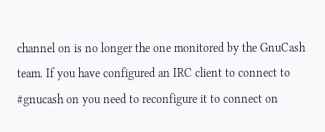channel on is no longer the one monitored by the GnuCash team. If you have configured an IRC client to connect to #gnucash on you need to reconfigure it to connect on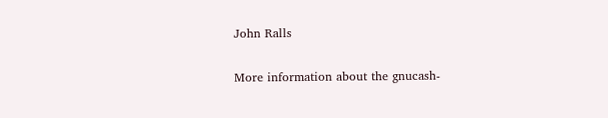John Ralls

More information about the gnucash-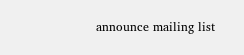announce mailing list